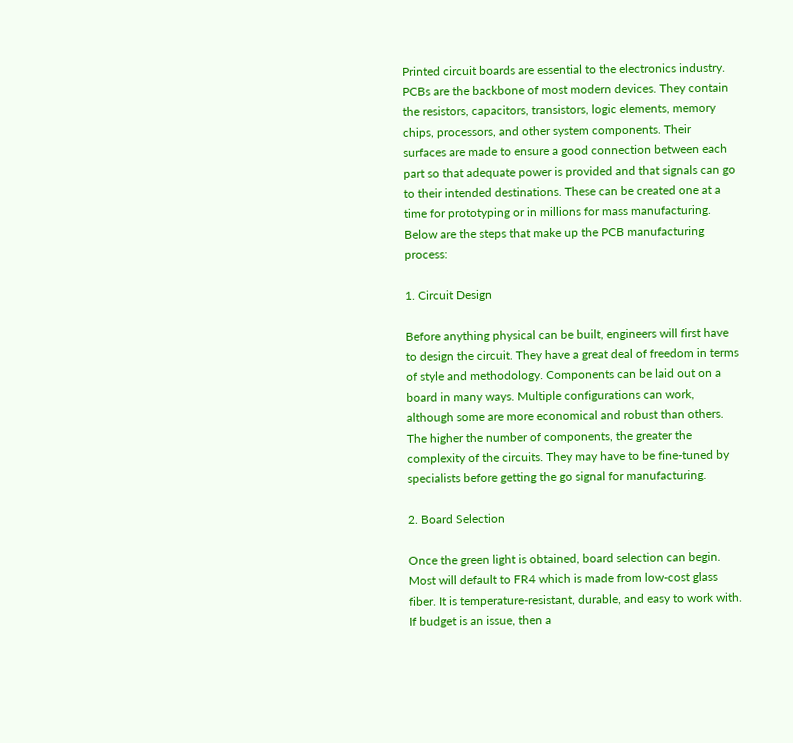Printed circuit boards are essential to the electronics industry. PCBs are the backbone of most modern devices. They contain the resistors, capacitors, transistors, logic elements, memory chips, processors, and other system components. Their surfaces are made to ensure a good connection between each part so that adequate power is provided and that signals can go to their intended destinations. These can be created one at a time for prototyping or in millions for mass manufacturing. Below are the steps that make up the PCB manufacturing process:

1. Circuit Design

Before anything physical can be built, engineers will first have to design the circuit. They have a great deal of freedom in terms of style and methodology. Components can be laid out on a board in many ways. Multiple configurations can work, although some are more economical and robust than others. The higher the number of components, the greater the complexity of the circuits. They may have to be fine-tuned by specialists before getting the go signal for manufacturing.

2. Board Selection

Once the green light is obtained, board selection can begin. Most will default to FR4 which is made from low-cost glass fiber. It is temperature-resistant, durable, and easy to work with. If budget is an issue, then a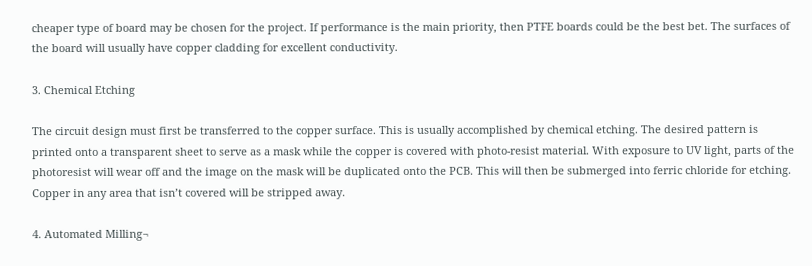cheaper type of board may be chosen for the project. If performance is the main priority, then PTFE boards could be the best bet. The surfaces of the board will usually have copper cladding for excellent conductivity.

3. Chemical Etching

The circuit design must first be transferred to the copper surface. This is usually accomplished by chemical etching. The desired pattern is printed onto a transparent sheet to serve as a mask while the copper is covered with photo-resist material. With exposure to UV light, parts of the photoresist will wear off and the image on the mask will be duplicated onto the PCB. This will then be submerged into ferric chloride for etching. Copper in any area that isn’t covered will be stripped away.

4. Automated Milling¬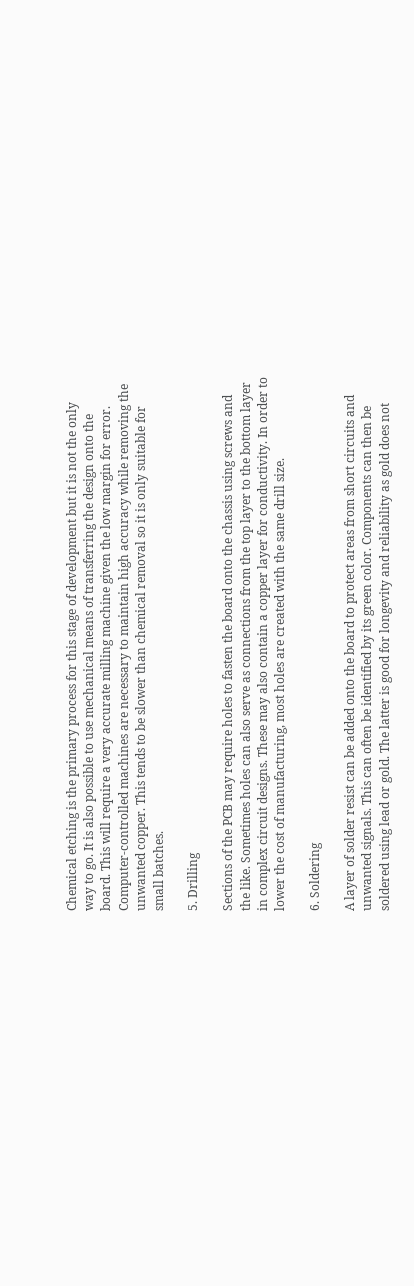Chemical etching is the primary process for this stage of development but it is not the only way to go. It is also possible to use mechanical means of transferring the design onto the board. This will require a very accurate milling machine given the low margin for error. Computer-controlled machines are necessary to maintain high accuracy while removing the unwanted copper. This tends to be slower than chemical removal so it is only suitable for small batches.

5. Drilling

Sections of the PCB may require holes to fasten the board onto the chassis using screws and the like. Sometimes holes can also serve as connections from the top layer to the bottom layer in complex circuit designs. These may also contain a copper layer for conductivity. In order to lower the cost of manufacturing, most holes are created with the same drill size.

6. Soldering

A layer of solder resist can be added onto the board to protect areas from short circuits and unwanted signals. This can often be identified by its green color. Components can then be soldered using lead or gold. The latter is good for longevity and reliability as gold does not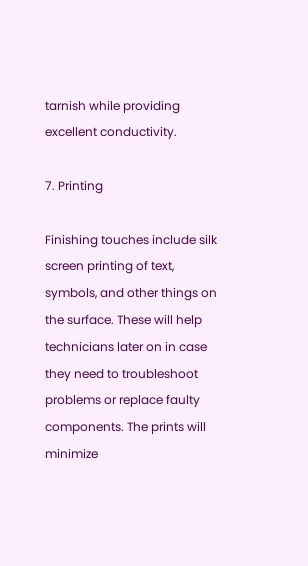tarnish while providing excellent conductivity.

7. Printing

Finishing touches include silk screen printing of text, symbols, and other things on the surface. These will help technicians later on in case they need to troubleshoot problems or replace faulty components. The prints will minimize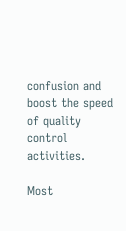confusion and boost the speed of quality control activities.

Most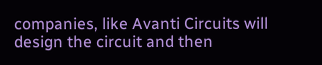companies, like Avanti Circuits will design the circuit and then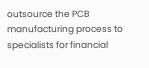outsource the PCB manufacturing process to specialists for financial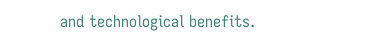and technological benefits.